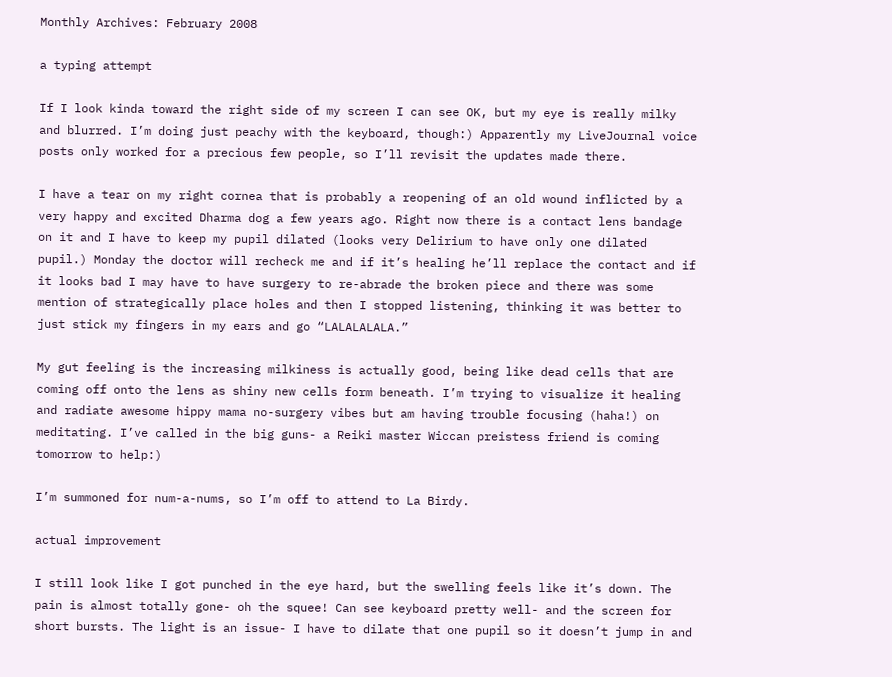Monthly Archives: February 2008

a typing attempt

If I look kinda toward the right side of my screen I can see OK, but my eye is really milky and blurred. I’m doing just peachy with the keyboard, though:) Apparently my LiveJournal voice posts only worked for a precious few people, so I’ll revisit the updates made there.

I have a tear on my right cornea that is probably a reopening of an old wound inflicted by a very happy and excited Dharma dog a few years ago. Right now there is a contact lens bandage on it and I have to keep my pupil dilated (looks very Delirium to have only one dilated pupil.) Monday the doctor will recheck me and if it’s healing he’ll replace the contact and if it looks bad I may have to have surgery to re-abrade the broken piece and there was some mention of strategically place holes and then I stopped listening, thinking it was better to just stick my fingers in my ears and go “LALALALALA.”

My gut feeling is the increasing milkiness is actually good, being like dead cells that are coming off onto the lens as shiny new cells form beneath. I’m trying to visualize it healing and radiate awesome hippy mama no-surgery vibes but am having trouble focusing (haha!) on meditating. I’ve called in the big guns- a Reiki master Wiccan preistess friend is coming tomorrow to help:)

I’m summoned for num-a-nums, so I’m off to attend to La Birdy.

actual improvement

I still look like I got punched in the eye hard, but the swelling feels like it’s down. The pain is almost totally gone- oh the squee! Can see keyboard pretty well- and the screen for short bursts. The light is an issue- I have to dilate that one pupil so it doesn’t jump in and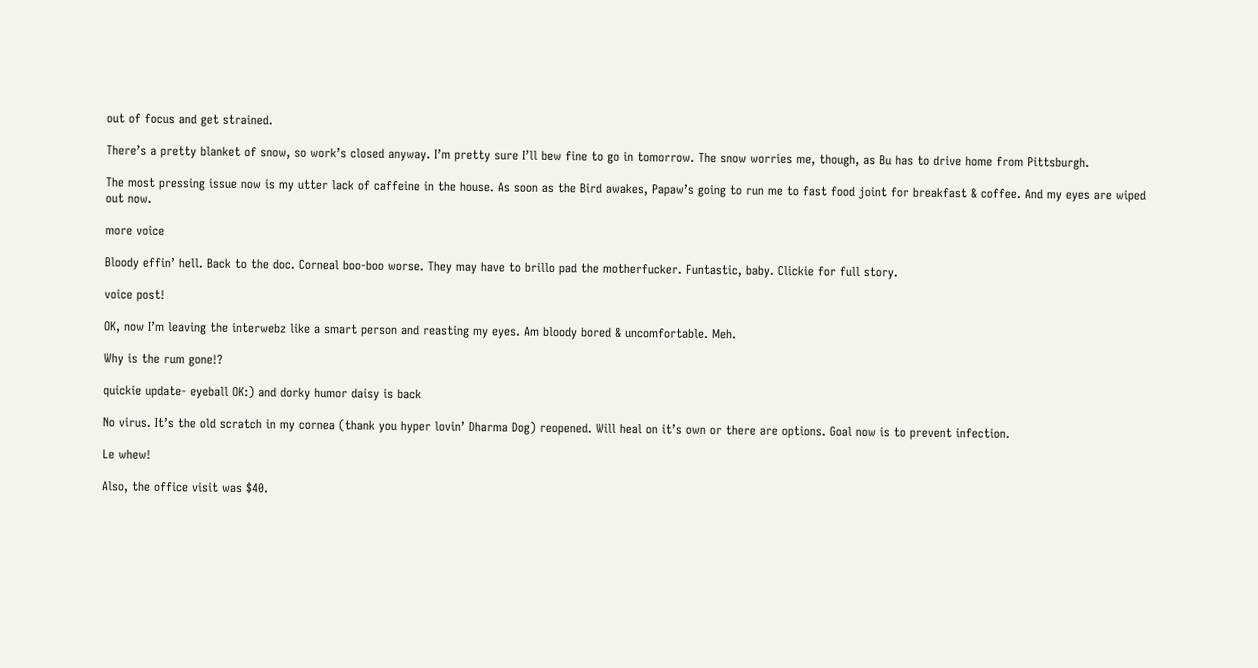out of focus and get strained.

There’s a pretty blanket of snow, so work’s closed anyway. I’m pretty sure I’ll bew fine to go in tomorrow. The snow worries me, though, as Bu has to drive home from Pittsburgh.

The most pressing issue now is my utter lack of caffeine in the house. As soon as the Bird awakes, Papaw’s going to run me to fast food joint for breakfast & coffee. And my eyes are wiped out now.

more voice

Bloody effin’ hell. Back to the doc. Corneal boo-boo worse. They may have to brillo pad the motherfucker. Funtastic, baby. Clickie for full story.

voice post!

OK, now I’m leaving the interwebz like a smart person and reasting my eyes. Am bloody bored & uncomfortable. Meh.

Why is the rum gone!?

quickie update- eyeball OK:) and dorky humor daisy is back

No virus. It’s the old scratch in my cornea (thank you hyper lovin’ Dharma Dog) reopened. Will heal on it’s own or there are options. Goal now is to prevent infection.

Le whew!

Also, the office visit was $40.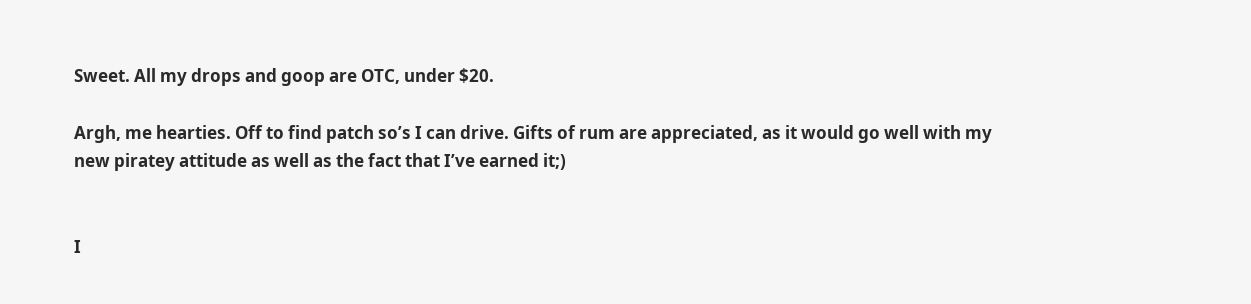Sweet. All my drops and goop are OTC, under $20.

Argh, me hearties. Off to find patch so’s I can drive. Gifts of rum are appreciated, as it would go well with my new piratey attitude as well as the fact that I’ve earned it;)


I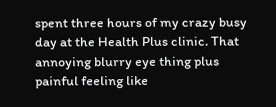spent three hours of my crazy busy day at the Health Plus clinic. That annoying blurry eye thing plus painful feeling like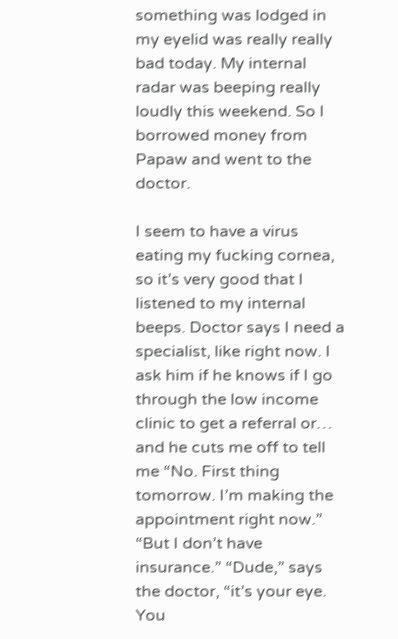something was lodged in my eyelid was really really bad today. My internal radar was beeping really loudly this weekend. So I borrowed money from Papaw and went to the doctor.

I seem to have a virus eating my fucking cornea, so it’s very good that I listened to my internal beeps. Doctor says I need a specialist, like right now. I ask him if he knows if I go through the low income clinic to get a referral or… and he cuts me off to tell me “No. First thing tomorrow. I’m making the appointment right now.” “But I don’t have insurance.” “Dude,” says the doctor, “it’s your eye. You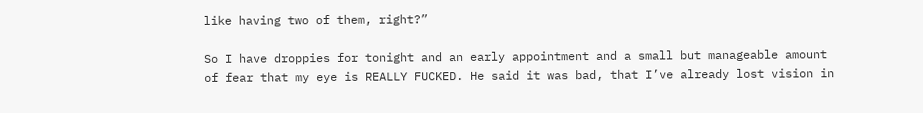like having two of them, right?”

So I have droppies for tonight and an early appointment and a small but manageable amount of fear that my eye is REALLY FUCKED. He said it was bad, that I’ve already lost vision in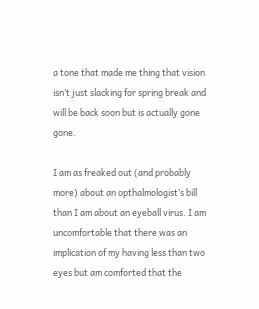a tone that made me thing that vision isn’t just slacking for spring break and will be back soon but is actually gone gone.

I am as freaked out (and probably more) about an opthalmologist’s bill than I am about an eyeball virus. I am uncomfortable that there was an implication of my having less than two eyes but am comforted that the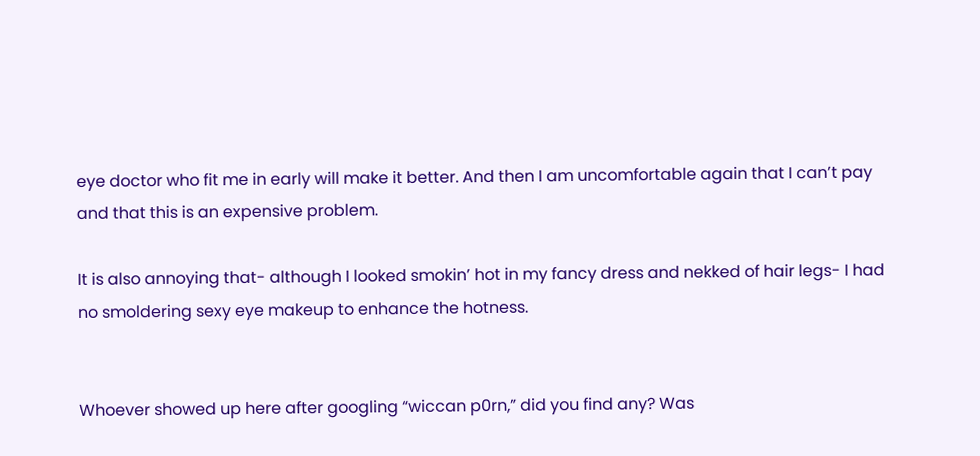eye doctor who fit me in early will make it better. And then I am uncomfortable again that I can’t pay and that this is an expensive problem.

It is also annoying that- although I looked smokin’ hot in my fancy dress and nekked of hair legs- I had no smoldering sexy eye makeup to enhance the hotness.


Whoever showed up here after googling “wiccan p0rn,” did you find any? Was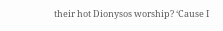their hot Dionysos worship? ‘Cause I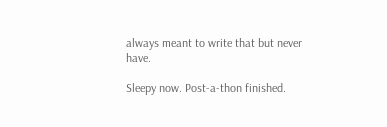always meant to write that but never have.

Sleepy now. Post-a-thon finished.